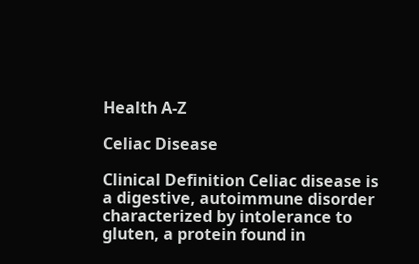Health A-Z

Celiac Disease

Clinical Definition Celiac disease is a digestive, autoimmune disorder characterized by intolerance to gluten, a protein found in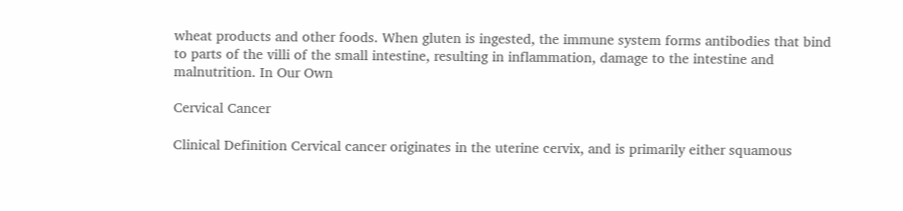wheat products and other foods. When gluten is ingested, the immune system forms antibodies that bind to parts of the villi of the small intestine, resulting in inflammation, damage to the intestine and malnutrition. In Our Own

Cervical Cancer

Clinical Definition Cervical cancer originates in the uterine cervix, and is primarily either squamous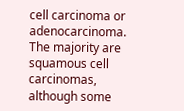cell carcinoma or adenocarcinoma. The majority are squamous cell carcinomas, although some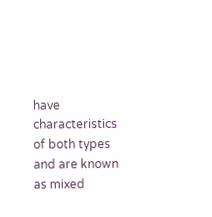have characteristics of both types and are known as mixed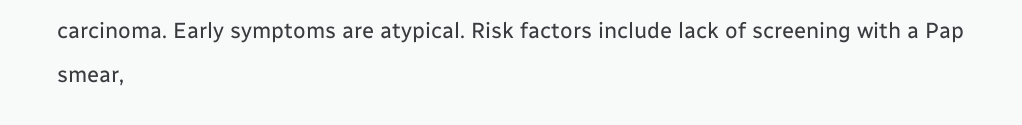carcinoma. Early symptoms are atypical. Risk factors include lack of screening with a Pap smear,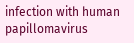infection with human papillomavirus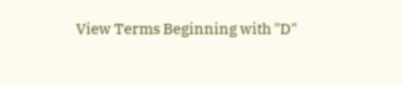View Terms Beginning with "D"